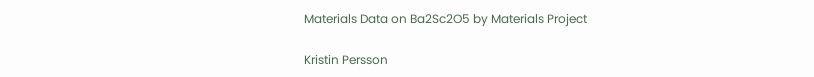Materials Data on Ba2Sc2O5 by Materials Project

Kristin Persson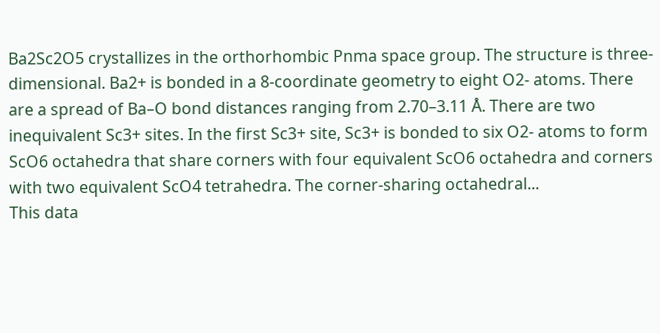Ba2Sc2O5 crystallizes in the orthorhombic Pnma space group. The structure is three-dimensional. Ba2+ is bonded in a 8-coordinate geometry to eight O2- atoms. There are a spread of Ba–O bond distances ranging from 2.70–3.11 Å. There are two inequivalent Sc3+ sites. In the first Sc3+ site, Sc3+ is bonded to six O2- atoms to form ScO6 octahedra that share corners with four equivalent ScO6 octahedra and corners with two equivalent ScO4 tetrahedra. The corner-sharing octahedral...
This data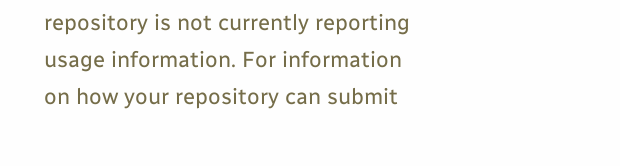repository is not currently reporting usage information. For information on how your repository can submit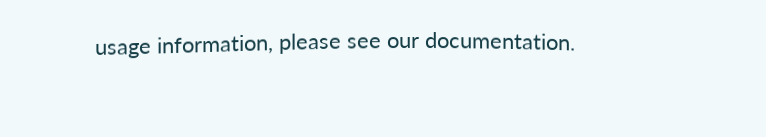usage information, please see our documentation.